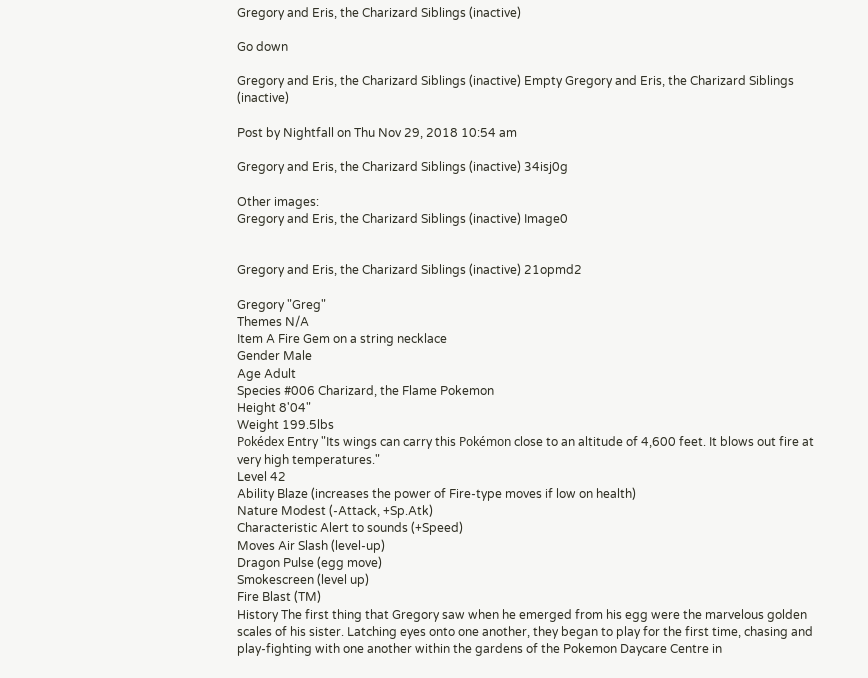Gregory and Eris, the Charizard Siblings (inactive)

Go down

Gregory and Eris, the Charizard Siblings (inactive) Empty Gregory and Eris, the Charizard Siblings (inactive)

Post by Nightfall on Thu Nov 29, 2018 10:54 am

Gregory and Eris, the Charizard Siblings (inactive) 34isj0g

Other images:
Gregory and Eris, the Charizard Siblings (inactive) Image0


Gregory and Eris, the Charizard Siblings (inactive) 21opmd2

Gregory "Greg"
Themes N/A
Item A Fire Gem on a string necklace
Gender Male
Age Adult
Species #006 Charizard, the Flame Pokemon
Height 8'04"
Weight 199.5lbs
Pokédex Entry "Its wings can carry this Pokémon close to an altitude of 4,600 feet. It blows out fire at very high temperatures."
Level 42
Ability Blaze (increases the power of Fire-type moves if low on health)
Nature Modest (-Attack, +Sp.Atk)
Characteristic Alert to sounds (+Speed)
Moves Air Slash (level-up)
Dragon Pulse (egg move)
Smokescreen (level up)
Fire Blast (TM)
History The first thing that Gregory saw when he emerged from his egg were the marvelous golden scales of his sister. Latching eyes onto one another, they began to play for the first time, chasing and play-fighting with one another within the gardens of the Pokemon Daycare Centre in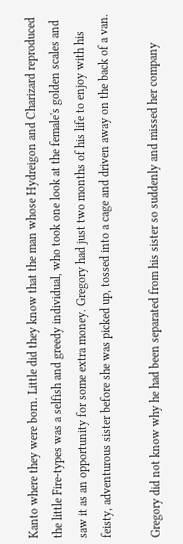Kanto where they were born. Little did they know that the man whose Hydreigon and Charizard reproduced the little Fire-types was a selfish and greedy individual, who took one look at the female's golden scales and saw it as an opportunity for some extra money. Gregory had just two months of his life to enjoy with his feisty, adventurous sister before she was picked up, tossed into a cage and driven away on the back of a van.

Gregory did not know why he had been separated from his sister so suddenly and missed her company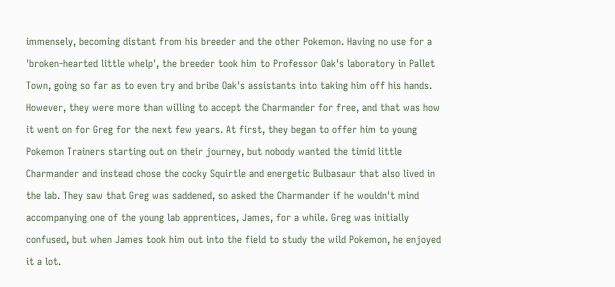immensely, becoming distant from his breeder and the other Pokemon. Having no use for a 'broken-hearted little whelp', the breeder took him to Professor Oak's laboratory in Pallet Town, going so far as to even try and bribe Oak's assistants into taking him off his hands. However, they were more than willing to accept the Charmander for free, and that was how it went on for Greg for the next few years. At first, they began to offer him to young Pokemon Trainers starting out on their journey, but nobody wanted the timid little Charmander and instead chose the cocky Squirtle and energetic Bulbasaur that also lived in the lab. They saw that Greg was saddened, so asked the Charmander if he wouldn't mind accompanying one of the young lab apprentices, James, for a while. Greg was initially confused, but when James took him out into the field to study the wild Pokemon, he enjoyed it a lot.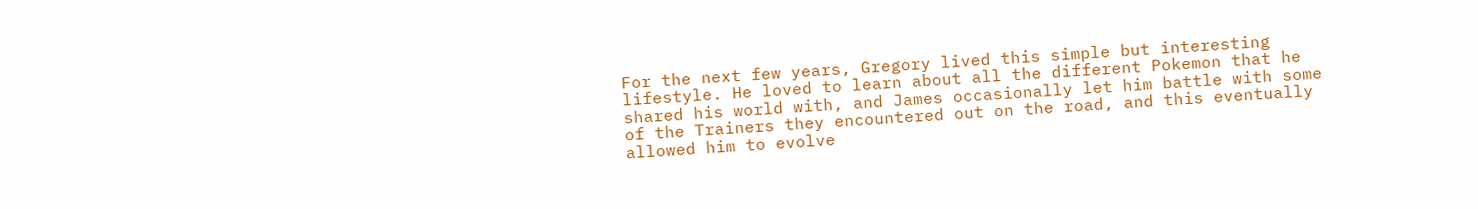For the next few years, Gregory lived this simple but interesting lifestyle. He loved to learn about all the different Pokemon that he shared his world with, and James occasionally let him battle with some of the Trainers they encountered out on the road, and this eventually allowed him to evolve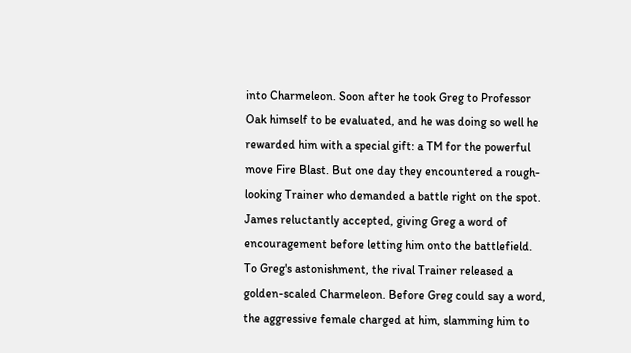into Charmeleon. Soon after he took Greg to Professor Oak himself to be evaluated, and he was doing so well he rewarded him with a special gift: a TM for the powerful move Fire Blast. But one day they encountered a rough-looking Trainer who demanded a battle right on the spot. James reluctantly accepted, giving Greg a word of encouragement before letting him onto the battlefield. To Greg's astonishment, the rival Trainer released a golden-scaled Charmeleon. Before Greg could say a word, the aggressive female charged at him, slamming him to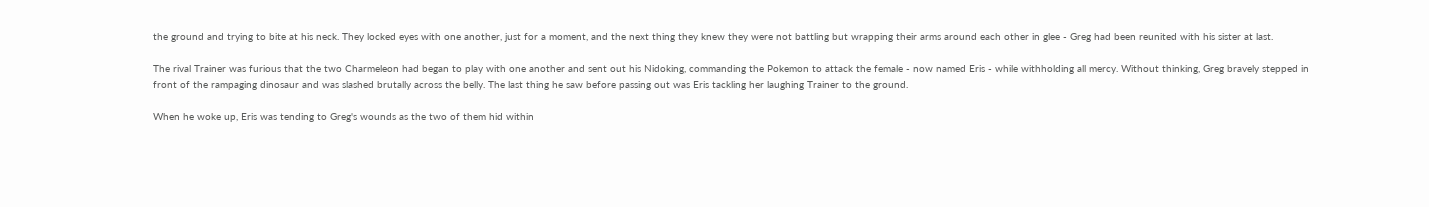the ground and trying to bite at his neck. They locked eyes with one another, just for a moment, and the next thing they knew they were not battling but wrapping their arms around each other in glee - Greg had been reunited with his sister at last.

The rival Trainer was furious that the two Charmeleon had began to play with one another and sent out his Nidoking, commanding the Pokemon to attack the female - now named Eris - while withholding all mercy. Without thinking, Greg bravely stepped in front of the rampaging dinosaur and was slashed brutally across the belly. The last thing he saw before passing out was Eris tackling her laughing Trainer to the ground.

When he woke up, Eris was tending to Greg's wounds as the two of them hid within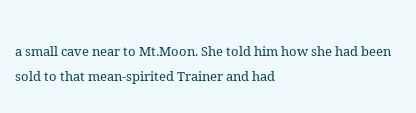a small cave near to Mt.Moon. She told him how she had been sold to that mean-spirited Trainer and had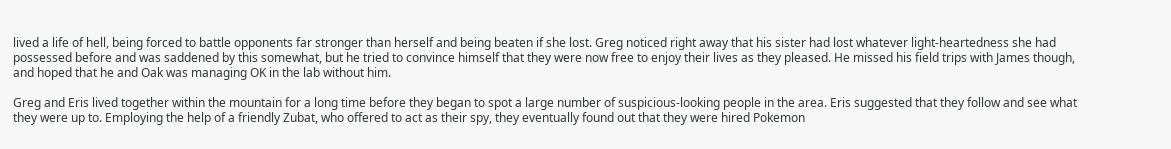lived a life of hell, being forced to battle opponents far stronger than herself and being beaten if she lost. Greg noticed right away that his sister had lost whatever light-heartedness she had possessed before and was saddened by this somewhat, but he tried to convince himself that they were now free to enjoy their lives as they pleased. He missed his field trips with James though, and hoped that he and Oak was managing OK in the lab without him.

Greg and Eris lived together within the mountain for a long time before they began to spot a large number of suspicious-looking people in the area. Eris suggested that they follow and see what they were up to. Employing the help of a friendly Zubat, who offered to act as their spy, they eventually found out that they were hired Pokemon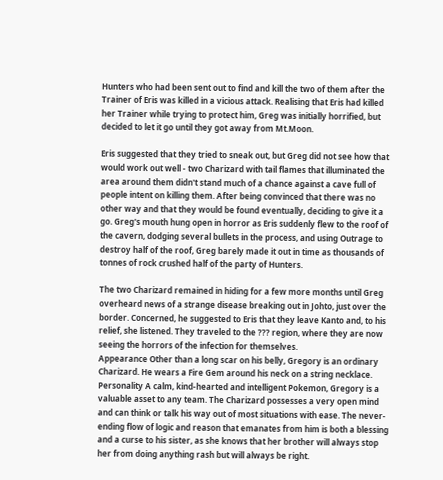Hunters who had been sent out to find and kill the two of them after the Trainer of Eris was killed in a vicious attack. Realising that Eris had killed her Trainer while trying to protect him, Greg was initially horrified, but decided to let it go until they got away from Mt.Moon.

Eris suggested that they tried to sneak out, but Greg did not see how that would work out well - two Charizard with tail flames that illuminated the area around them didn't stand much of a chance against a cave full of people intent on killing them. After being convinced that there was no other way and that they would be found eventually, deciding to give it a go. Greg's mouth hung open in horror as Eris suddenly flew to the roof of the cavern, dodging several bullets in the process, and using Outrage to destroy half of the roof, Greg barely made it out in time as thousands of tonnes of rock crushed half of the party of Hunters.

The two Charizard remained in hiding for a few more months until Greg overheard news of a strange disease breaking out in Johto, just over the border. Concerned, he suggested to Eris that they leave Kanto and, to his relief, she listened. They traveled to the ??? region, where they are now seeing the horrors of the infection for themselves.
Appearance Other than a long scar on his belly, Gregory is an ordinary Charizard. He wears a Fire Gem around his neck on a string necklace.
Personality A calm, kind-hearted and intelligent Pokemon, Gregory is a valuable asset to any team. The Charizard possesses a very open mind and can think or talk his way out of most situations with ease. The never-ending flow of logic and reason that emanates from him is both a blessing and a curse to his sister, as she knows that her brother will always stop her from doing anything rash but will always be right.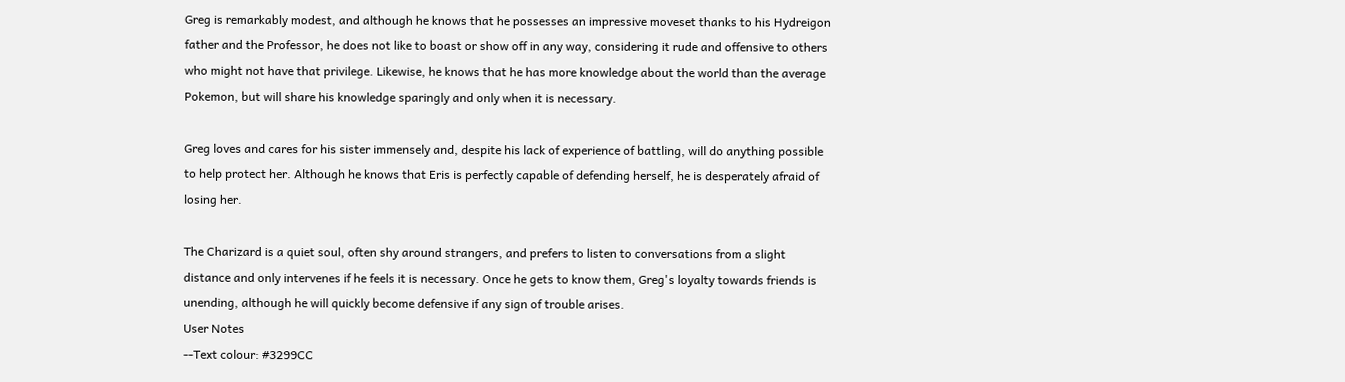Greg is remarkably modest, and although he knows that he possesses an impressive moveset thanks to his Hydreigon father and the Professor, he does not like to boast or show off in any way, considering it rude and offensive to others who might not have that privilege. Likewise, he knows that he has more knowledge about the world than the average Pokemon, but will share his knowledge sparingly and only when it is necessary.

Greg loves and cares for his sister immensely and, despite his lack of experience of battling, will do anything possible to help protect her. Although he knows that Eris is perfectly capable of defending herself, he is desperately afraid of losing her.

The Charizard is a quiet soul, often shy around strangers, and prefers to listen to conversations from a slight distance and only intervenes if he feels it is necessary. Once he gets to know them, Greg's loyalty towards friends is unending, although he will quickly become defensive if any sign of trouble arises.
User Notes
--Text colour: #3299CC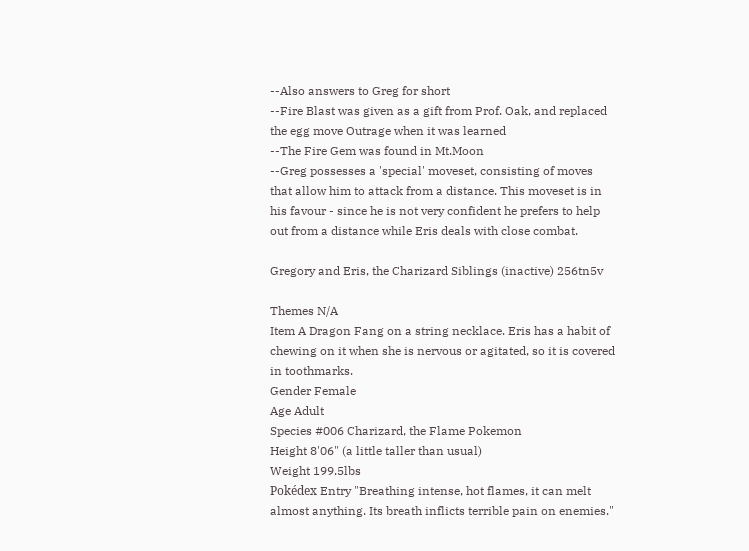--Also answers to Greg for short
--Fire Blast was given as a gift from Prof. Oak, and replaced the egg move Outrage when it was learned
--The Fire Gem was found in Mt.Moon
--Greg possesses a 'special' moveset, consisting of moves that allow him to attack from a distance. This moveset is in his favour - since he is not very confident he prefers to help out from a distance while Eris deals with close combat.

Gregory and Eris, the Charizard Siblings (inactive) 256tn5v

Themes N/A
Item A Dragon Fang on a string necklace. Eris has a habit of chewing on it when she is nervous or agitated, so it is covered in toothmarks.
Gender Female
Age Adult
Species #006 Charizard, the Flame Pokemon
Height 8'06" (a little taller than usual)
Weight 199.5lbs
Pokédex Entry "Breathing intense, hot flames, it can melt almost anything. Its breath inflicts terrible pain on enemies."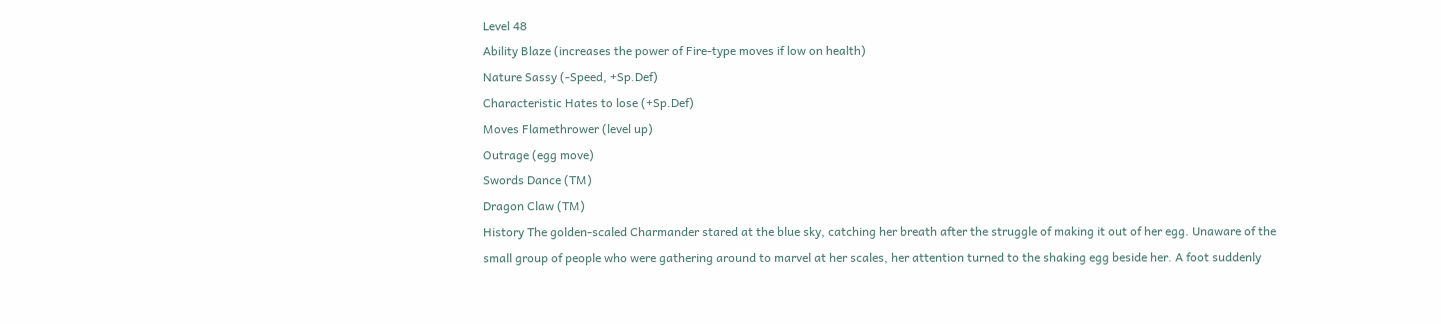Level 48
Ability Blaze (increases the power of Fire-type moves if low on health)
Nature Sassy (-Speed, +Sp.Def)
Characteristic Hates to lose (+Sp.Def)
Moves Flamethrower (level up)
Outrage (egg move)
Swords Dance (TM)
Dragon Claw (TM)
History The golden-scaled Charmander stared at the blue sky, catching her breath after the struggle of making it out of her egg. Unaware of the small group of people who were gathering around to marvel at her scales, her attention turned to the shaking egg beside her. A foot suddenly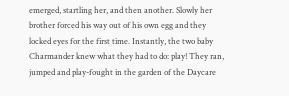emerged, startling her, and then another. Slowly her brother forced his way out of his own egg and they locked eyes for the first time. Instantly, the two baby Charmander knew what they had to do: play! They ran, jumped and play-fought in the garden of the Daycare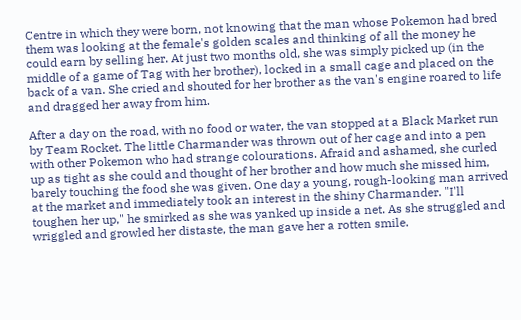Centre in which they were born, not knowing that the man whose Pokemon had bred them was looking at the female's golden scales and thinking of all the money he could earn by selling her. At just two months old, she was simply picked up (in the middle of a game of Tag with her brother), locked in a small cage and placed on the back of a van. She cried and shouted for her brother as the van's engine roared to life and dragged her away from him.

After a day on the road, with no food or water, the van stopped at a Black Market run by Team Rocket. The little Charmander was thrown out of her cage and into a pen with other Pokemon who had strange colourations. Afraid and ashamed, she curled up as tight as she could and thought of her brother and how much she missed him, barely touching the food she was given. One day a young, rough-looking man arrived at the market and immediately took an interest in the shiny Charmander. "I'll toughen her up," he smirked as she was yanked up inside a net. As she struggled and wriggled and growled her distaste, the man gave her a rotten smile.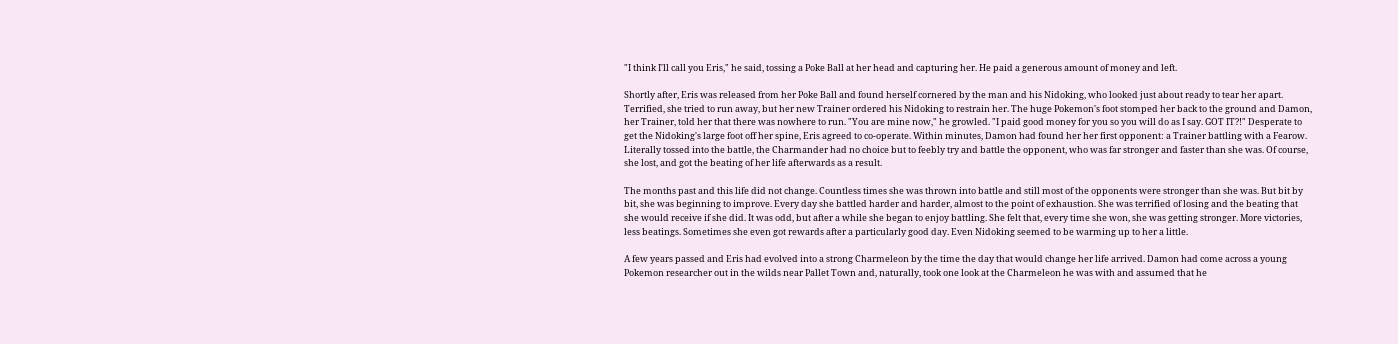"I think I'll call you Eris," he said, tossing a Poke Ball at her head and capturing her. He paid a generous amount of money and left.

Shortly after, Eris was released from her Poke Ball and found herself cornered by the man and his Nidoking, who looked just about ready to tear her apart. Terrified, she tried to run away, but her new Trainer ordered his Nidoking to restrain her. The huge Pokemon's foot stomped her back to the ground and Damon, her Trainer, told her that there was nowhere to run. "You are mine now," he growled. "I paid good money for you so you will do as I say. GOT IT?!" Desperate to get the Nidoking's large foot off her spine, Eris agreed to co-operate. Within minutes, Damon had found her her first opponent: a Trainer battling with a Fearow. Literally tossed into the battle, the Charmander had no choice but to feebly try and battle the opponent, who was far stronger and faster than she was. Of course, she lost, and got the beating of her life afterwards as a result.

The months past and this life did not change. Countless times she was thrown into battle and still most of the opponents were stronger than she was. But bit by bit, she was beginning to improve. Every day she battled harder and harder, almost to the point of exhaustion. She was terrified of losing and the beating that she would receive if she did. It was odd, but after a while she began to enjoy battling. She felt that, every time she won, she was getting stronger. More victories, less beatings. Sometimes she even got rewards after a particularly good day. Even Nidoking seemed to be warming up to her a little.

A few years passed and Eris had evolved into a strong Charmeleon by the time the day that would change her life arrived. Damon had come across a young Pokemon researcher out in the wilds near Pallet Town and, naturally, took one look at the Charmeleon he was with and assumed that he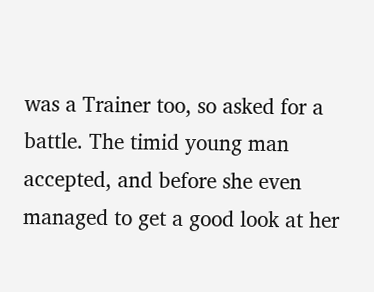was a Trainer too, so asked for a battle. The timid young man accepted, and before she even managed to get a good look at her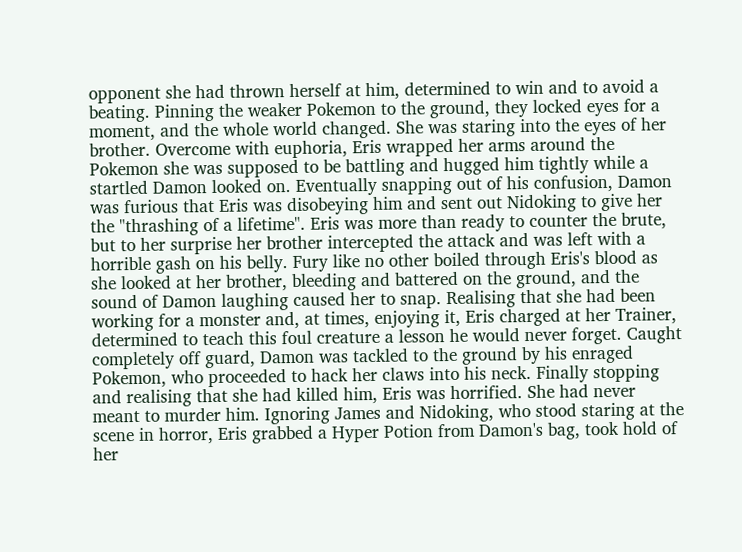opponent she had thrown herself at him, determined to win and to avoid a beating. Pinning the weaker Pokemon to the ground, they locked eyes for a moment, and the whole world changed. She was staring into the eyes of her brother. Overcome with euphoria, Eris wrapped her arms around the Pokemon she was supposed to be battling and hugged him tightly while a startled Damon looked on. Eventually snapping out of his confusion, Damon was furious that Eris was disobeying him and sent out Nidoking to give her the "thrashing of a lifetime". Eris was more than ready to counter the brute, but to her surprise her brother intercepted the attack and was left with a horrible gash on his belly. Fury like no other boiled through Eris's blood as she looked at her brother, bleeding and battered on the ground, and the sound of Damon laughing caused her to snap. Realising that she had been working for a monster and, at times, enjoying it, Eris charged at her Trainer, determined to teach this foul creature a lesson he would never forget. Caught completely off guard, Damon was tackled to the ground by his enraged Pokemon, who proceeded to hack her claws into his neck. Finally stopping and realising that she had killed him, Eris was horrified. She had never meant to murder him. Ignoring James and Nidoking, who stood staring at the scene in horror, Eris grabbed a Hyper Potion from Damon's bag, took hold of her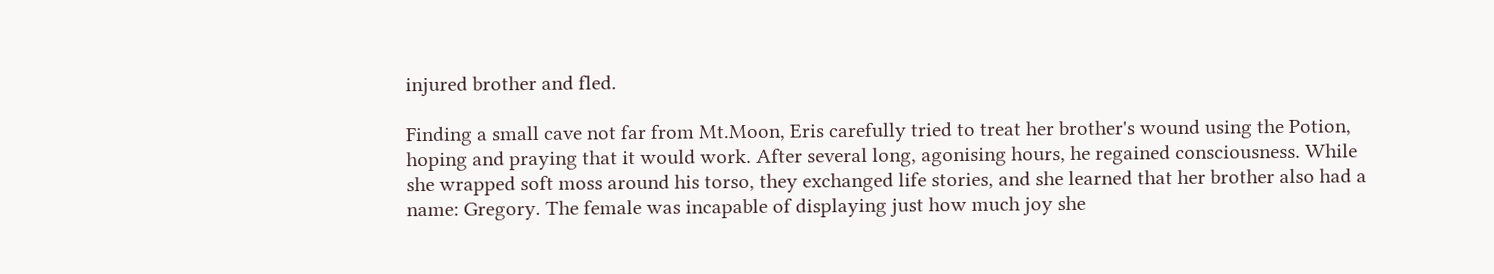injured brother and fled.

Finding a small cave not far from Mt.Moon, Eris carefully tried to treat her brother's wound using the Potion, hoping and praying that it would work. After several long, agonising hours, he regained consciousness. While she wrapped soft moss around his torso, they exchanged life stories, and she learned that her brother also had a name: Gregory. The female was incapable of displaying just how much joy she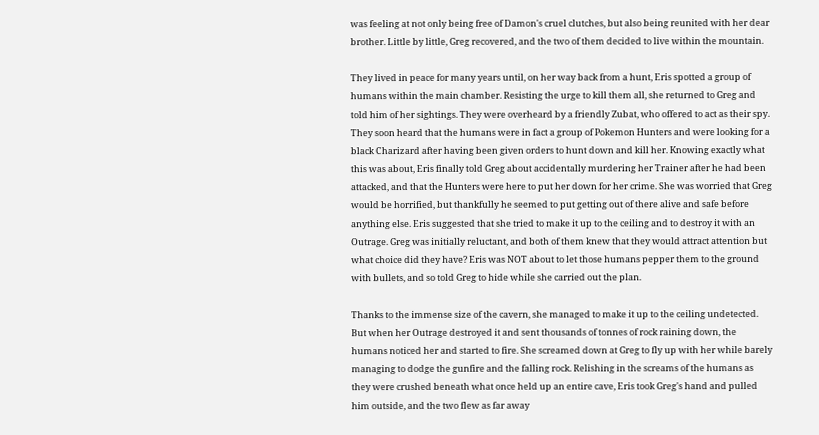was feeling at not only being free of Damon's cruel clutches, but also being reunited with her dear brother. Little by little, Greg recovered, and the two of them decided to live within the mountain.

They lived in peace for many years until, on her way back from a hunt, Eris spotted a group of humans within the main chamber. Resisting the urge to kill them all, she returned to Greg and told him of her sightings. They were overheard by a friendly Zubat, who offered to act as their spy. They soon heard that the humans were in fact a group of Pokemon Hunters and were looking for a black Charizard after having been given orders to hunt down and kill her. Knowing exactly what this was about, Eris finally told Greg about accidentally murdering her Trainer after he had been attacked, and that the Hunters were here to put her down for her crime. She was worried that Greg would be horrified, but thankfully he seemed to put getting out of there alive and safe before anything else. Eris suggested that she tried to make it up to the ceiling and to destroy it with an Outrage. Greg was initially reluctant, and both of them knew that they would attract attention but what choice did they have? Eris was NOT about to let those humans pepper them to the ground with bullets, and so told Greg to hide while she carried out the plan.

Thanks to the immense size of the cavern, she managed to make it up to the ceiling undetected. But when her Outrage destroyed it and sent thousands of tonnes of rock raining down, the humans noticed her and started to fire. She screamed down at Greg to fly up with her while barely managing to dodge the gunfire and the falling rock. Relishing in the screams of the humans as they were crushed beneath what once held up an entire cave, Eris took Greg's hand and pulled him outside, and the two flew as far away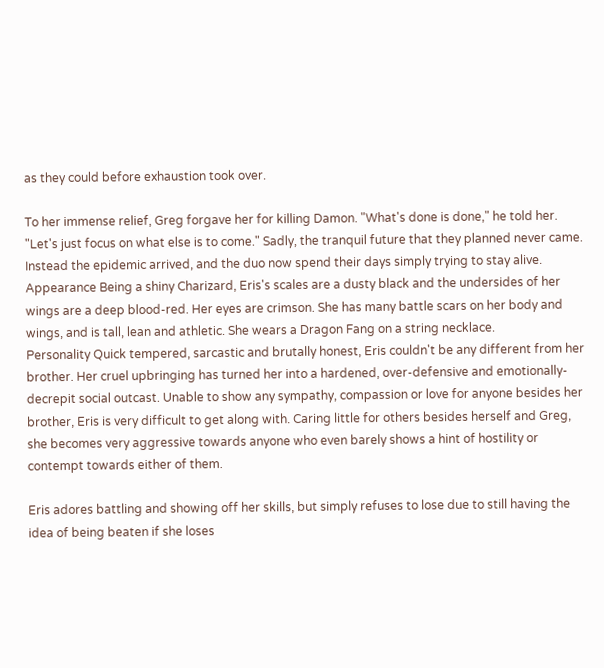as they could before exhaustion took over.

To her immense relief, Greg forgave her for killing Damon. "What's done is done," he told her. "Let's just focus on what else is to come." Sadly, the tranquil future that they planned never came. Instead the epidemic arrived, and the duo now spend their days simply trying to stay alive.
Appearance Being a shiny Charizard, Eris's scales are a dusty black and the undersides of her wings are a deep blood-red. Her eyes are crimson. She has many battle scars on her body and wings, and is tall, lean and athletic. She wears a Dragon Fang on a string necklace.
Personality Quick tempered, sarcastic and brutally honest, Eris couldn't be any different from her brother. Her cruel upbringing has turned her into a hardened, over-defensive and emotionally-decrepit social outcast. Unable to show any sympathy, compassion or love for anyone besides her brother, Eris is very difficult to get along with. Caring little for others besides herself and Greg, she becomes very aggressive towards anyone who even barely shows a hint of hostility or contempt towards either of them.

Eris adores battling and showing off her skills, but simply refuses to lose due to still having the idea of being beaten if she loses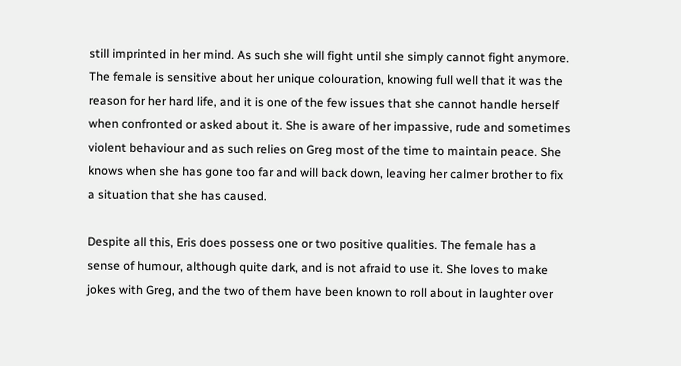still imprinted in her mind. As such she will fight until she simply cannot fight anymore. The female is sensitive about her unique colouration, knowing full well that it was the reason for her hard life, and it is one of the few issues that she cannot handle herself when confronted or asked about it. She is aware of her impassive, rude and sometimes violent behaviour and as such relies on Greg most of the time to maintain peace. She knows when she has gone too far and will back down, leaving her calmer brother to fix a situation that she has caused.

Despite all this, Eris does possess one or two positive qualities. The female has a sense of humour, although quite dark, and is not afraid to use it. She loves to make jokes with Greg, and the two of them have been known to roll about in laughter over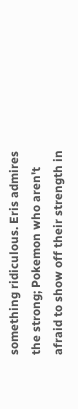something ridiculous. Eris admires the strong; Pokemon who aren't afraid to show off their strength in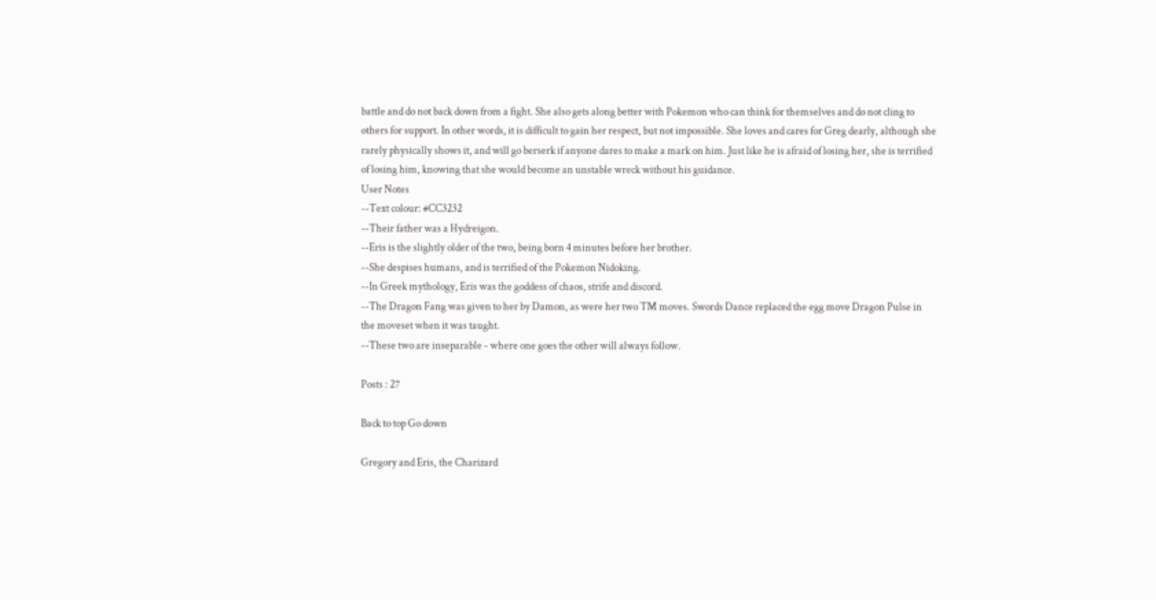battle and do not back down from a fight. She also gets along better with Pokemon who can think for themselves and do not cling to others for support. In other words, it is difficult to gain her respect, but not impossible. She loves and cares for Greg dearly, although she rarely physically shows it, and will go berserk if anyone dares to make a mark on him. Just like he is afraid of losing her, she is terrified of losing him, knowing that she would become an unstable wreck without his guidance.
User Notes
--Text colour: #CC3232
--Their father was a Hydreigon.
--Eris is the slightly older of the two, being born 4 minutes before her brother.
--She despises humans, and is terrified of the Pokemon Nidoking.
--In Greek mythology, Eris was the goddess of chaos, strife and discord.
--The Dragon Fang was given to her by Damon, as were her two TM moves. Swords Dance replaced the egg move Dragon Pulse in the moveset when it was taught.
--These two are inseparable - where one goes the other will always follow.

Posts : 27

Back to top Go down

Gregory and Eris, the Charizard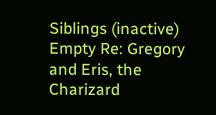Siblings (inactive) Empty Re: Gregory and Eris, the Charizard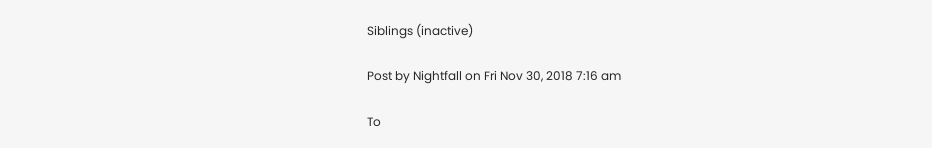Siblings (inactive)

Post by Nightfall on Fri Nov 30, 2018 7:16 am

To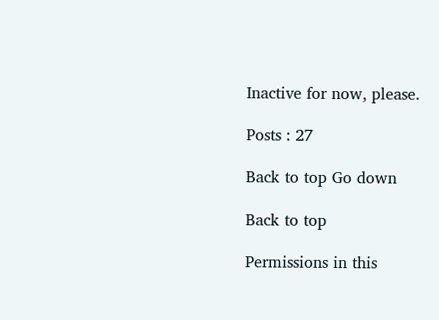Inactive for now, please.

Posts : 27

Back to top Go down

Back to top

Permissions in this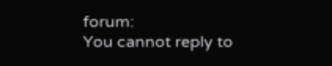forum:
You cannot reply to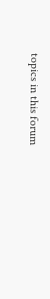topics in this forum